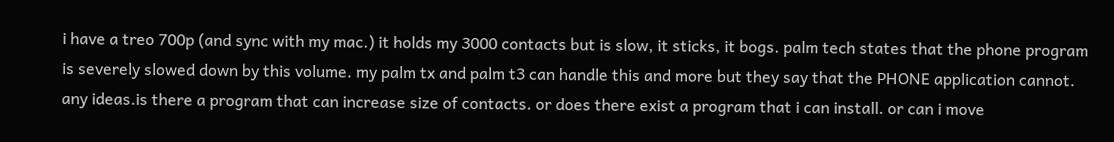i have a treo 700p (and sync with my mac.) it holds my 3000 contacts but is slow, it sticks, it bogs. palm tech states that the phone program is severely slowed down by this volume. my palm tx and palm t3 can handle this and more but they say that the PHONE application cannot. any ideas.is there a program that can increase size of contacts. or does there exist a program that i can install. or can i move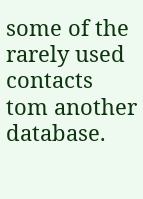some of the rarely used contacts tom another database.